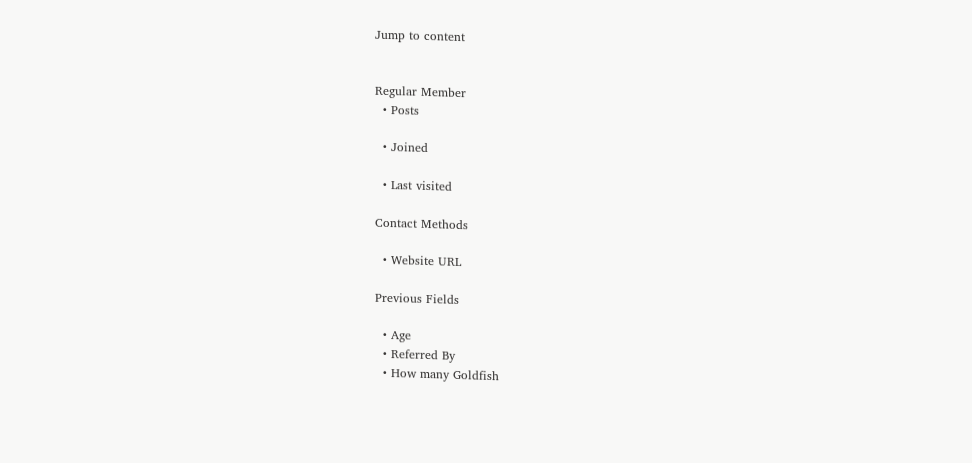Jump to content


Regular Member
  • Posts

  • Joined

  • Last visited

Contact Methods

  • Website URL

Previous Fields

  • Age
  • Referred By
  • How many Goldfish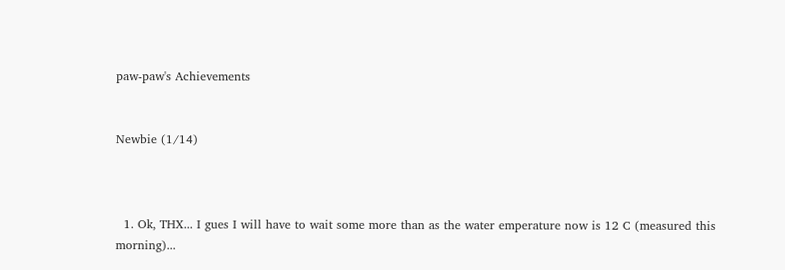paw-paw's Achievements


Newbie (1/14)



  1. Ok, THX... I gues I will have to wait some more than as the water emperature now is 12 C (measured this morning)...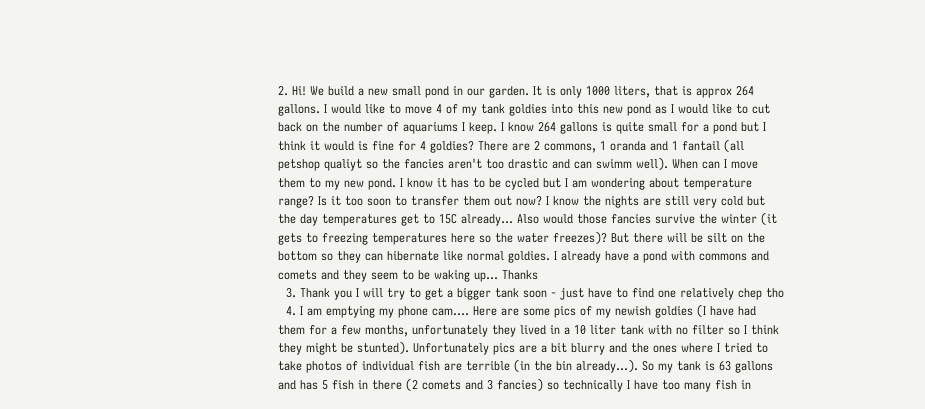2. Hi! We build a new small pond in our garden. It is only 1000 liters, that is approx 264 gallons. I would like to move 4 of my tank goldies into this new pond as I would like to cut back on the number of aquariums I keep. I know 264 gallons is quite small for a pond but I think it would is fine for 4 goldies? There are 2 commons, 1 oranda and 1 fantail (all petshop qualiyt so the fancies aren't too drastic and can swimm well). When can I move them to my new pond. I know it has to be cycled but I am wondering about temperature range? Is it too soon to transfer them out now? I know the nights are still very cold but the day temperatures get to 15C already... Also would those fancies survive the winter (it gets to freezing temperatures here so the water freezes)? But there will be silt on the bottom so they can hibernate like normal goldies. I already have a pond with commons and comets and they seem to be waking up... Thanks
  3. Thank you I will try to get a bigger tank soon - just have to find one relatively chep tho
  4. I am emptying my phone cam.... Here are some pics of my newish goldies (I have had them for a few months, unfortunately they lived in a 10 liter tank with no filter so I think they might be stunted). Unfortunately pics are a bit blurry and the ones where I tried to take photos of individual fish are terrible (in the bin already...). So my tank is 63 gallons and has 5 fish in there (2 comets and 3 fancies) so technically I have too many fish in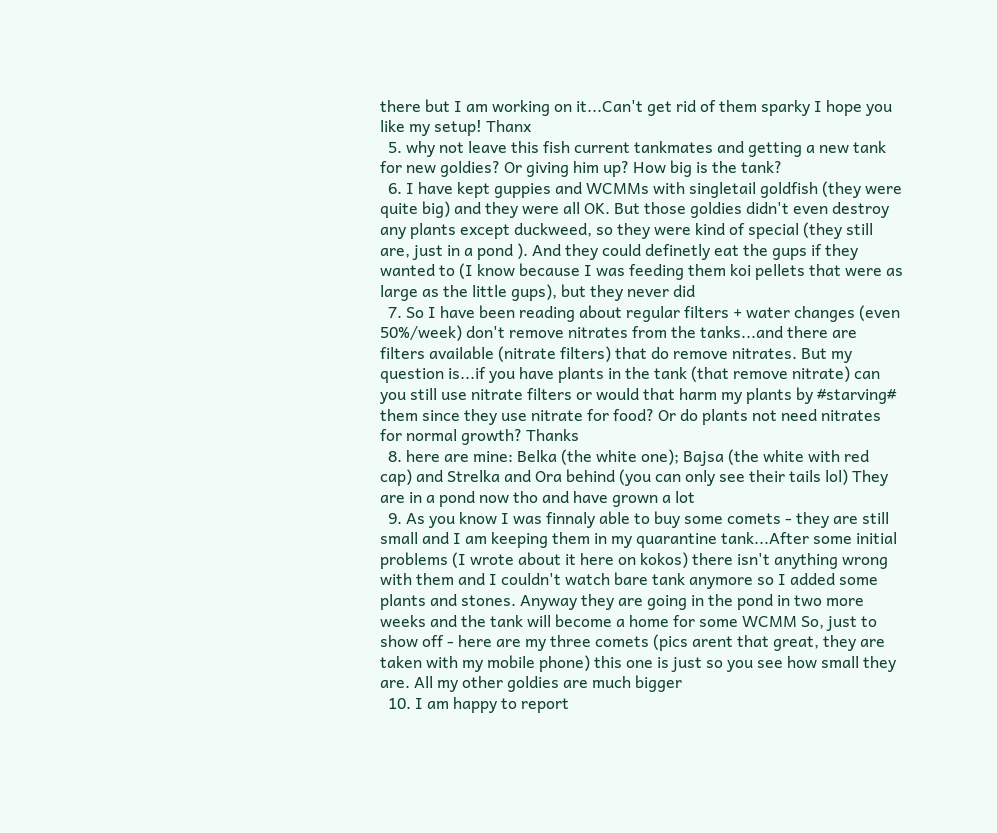there but I am working on it...Can't get rid of them sparky I hope you like my setup! Thanx
  5. why not leave this fish current tankmates and getting a new tank for new goldies? Or giving him up? How big is the tank?
  6. I have kept guppies and WCMMs with singletail goldfish (they were quite big) and they were all OK. But those goldies didn't even destroy any plants except duckweed, so they were kind of special (they still are, just in a pond ). And they could definetly eat the gups if they wanted to (I know because I was feeding them koi pellets that were as large as the little gups), but they never did
  7. So I have been reading about regular filters + water changes (even 50%/week) don't remove nitrates from the tanks...and there are filters available (nitrate filters) that do remove nitrates. But my question is...if you have plants in the tank (that remove nitrate) can you still use nitrate filters or would that harm my plants by #starving# them since they use nitrate for food? Or do plants not need nitrates for normal growth? Thanks
  8. here are mine: Belka (the white one); Bajsa (the white with red cap) and Strelka and Ora behind (you can only see their tails lol) They are in a pond now tho and have grown a lot
  9. As you know I was finnaly able to buy some comets - they are still small and I am keeping them in my quarantine tank...After some initial problems (I wrote about it here on kokos) there isn't anything wrong with them and I couldn't watch bare tank anymore so I added some plants and stones. Anyway they are going in the pond in two more weeks and the tank will become a home for some WCMM So, just to show off - here are my three comets (pics arent that great, they are taken with my mobile phone) this one is just so you see how small they are. All my other goldies are much bigger
  10. I am happy to report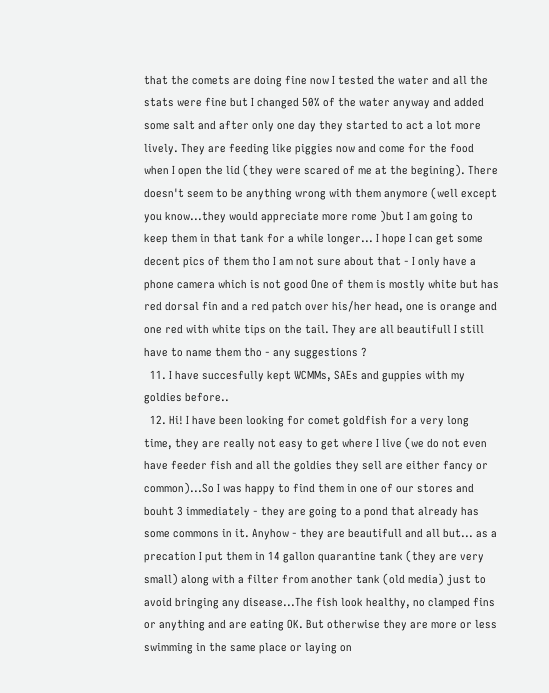that the comets are doing fine now I tested the water and all the stats were fine but I changed 50% of the water anyway and added some salt and after only one day they started to act a lot more lively. They are feeding like piggies now and come for the food when I open the lid (they were scared of me at the begining). There doesn't seem to be anything wrong with them anymore (well except you know...they would appreciate more rome )but I am going to keep them in that tank for a while longer... I hope I can get some decent pics of them tho I am not sure about that - I only have a phone camera which is not good One of them is mostly white but has red dorsal fin and a red patch over his/her head, one is orange and one red with white tips on the tail. They are all beautifull I still have to name them tho - any suggestions ?
  11. I have succesfully kept WCMMs, SAEs and guppies with my goldies before..
  12. Hi! I have been looking for comet goldfish for a very long time, they are really not easy to get where I live (we do not even have feeder fish and all the goldies they sell are either fancy or common)...So I was happy to find them in one of our stores and bouht 3 immediately - they are going to a pond that already has some commons in it. Anyhow - they are beautifull and all but... as a precation I put them in 14 gallon quarantine tank (they are very small) along with a filter from another tank (old media) just to avoid bringing any disease...The fish look healthy, no clamped fins or anything and are eating OK. But otherwise they are more or less swimming in the same place or laying on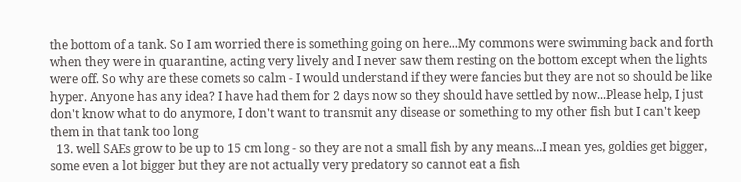the bottom of a tank. So I am worried there is something going on here...My commons were swimming back and forth when they were in quarantine, acting very lively and I never saw them resting on the bottom except when the lights were off. So why are these comets so calm - I would understand if they were fancies but they are not so should be like hyper. Anyone has any idea? I have had them for 2 days now so they should have settled by now...Please help, I just don't know what to do anymore, I don't want to transmit any disease or something to my other fish but I can't keep them in that tank too long
  13. well SAEs grow to be up to 15 cm long - so they are not a small fish by any means...I mean yes, goldies get bigger, some even a lot bigger but they are not actually very predatory so cannot eat a fish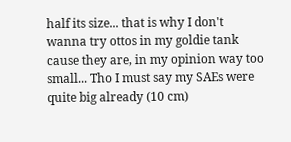half its size... that is why I don't wanna try ottos in my goldie tank cause they are, in my opinion way too small... Tho I must say my SAEs were quite big already (10 cm)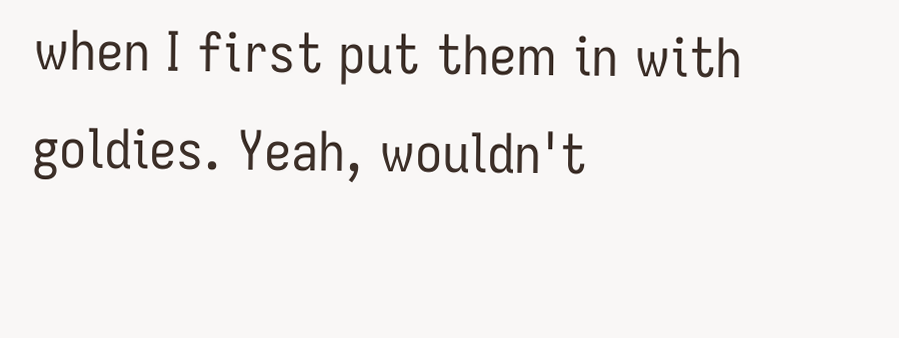when I first put them in with goldies. Yeah, wouldn't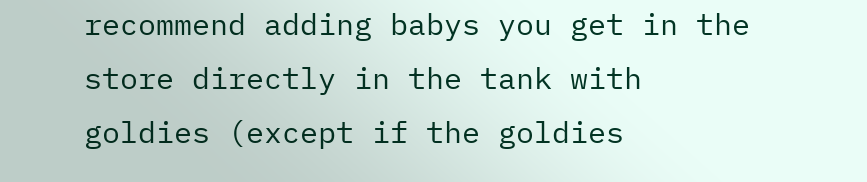recommend adding babys you get in the store directly in the tank with goldies (except if the goldies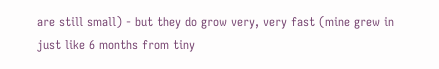are still small) - but they do grow very, very fast (mine grew in just like 6 months from tiny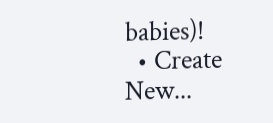babies)!
  • Create New...